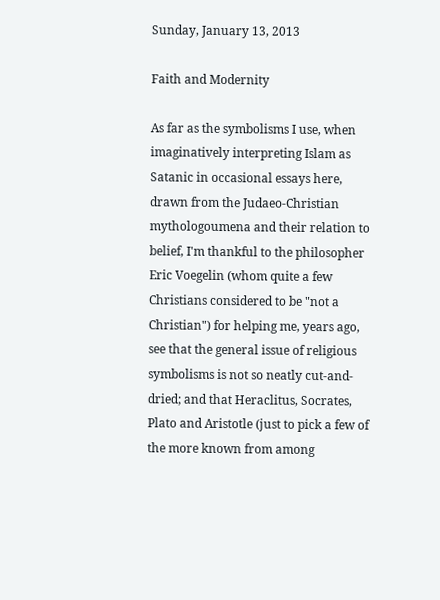Sunday, January 13, 2013

Faith and Modernity

As far as the symbolisms I use, when imaginatively interpreting Islam as Satanic in occasional essays here, drawn from the Judaeo-Christian mythologoumena and their relation to belief, I'm thankful to the philosopher Eric Voegelin (whom quite a few Christians considered to be "not a Christian") for helping me, years ago, see that the general issue of religious symbolisms is not so neatly cut-and-dried; and that Heraclitus, Socrates, Plato and Aristotle (just to pick a few of the more known from among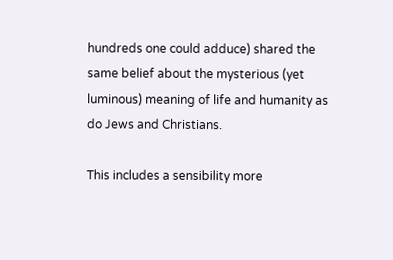hundreds one could adduce) shared the same belief about the mysterious (yet luminous) meaning of life and humanity as do Jews and Christians.

This includes a sensibility more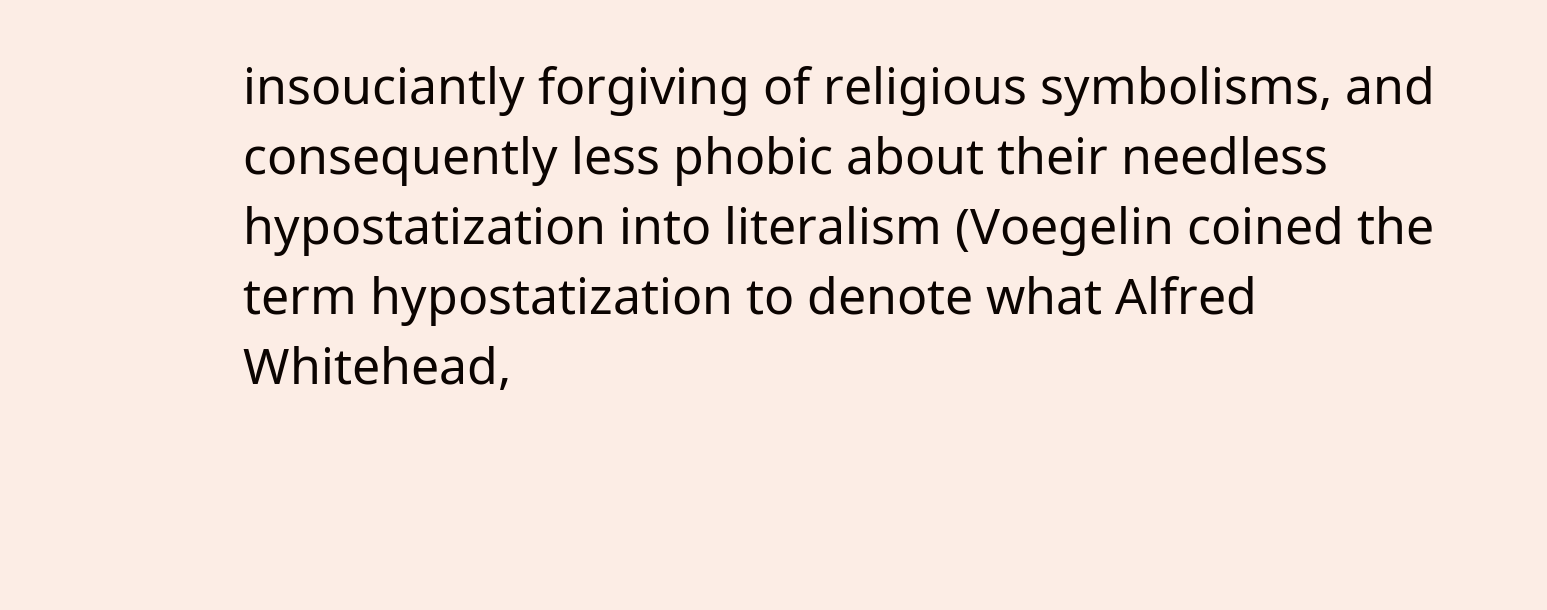insouciantly forgiving of religious symbolisms, and consequently less phobic about their needless hypostatization into literalism (Voegelin coined the term hypostatization to denote what Alfred Whitehead,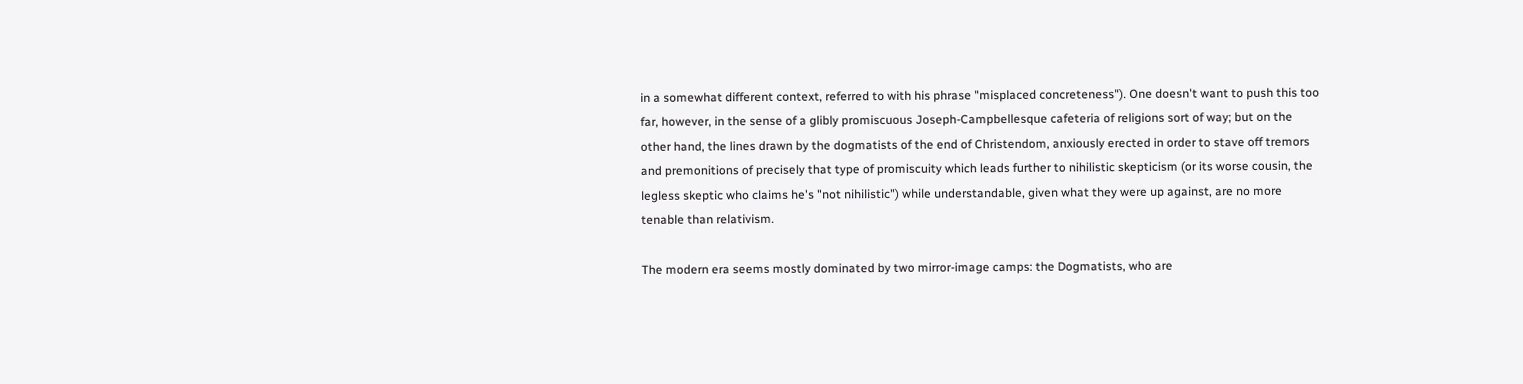in a somewhat different context, referred to with his phrase "misplaced concreteness"). One doesn't want to push this too far, however, in the sense of a glibly promiscuous Joseph-Campbellesque cafeteria of religions sort of way; but on the other hand, the lines drawn by the dogmatists of the end of Christendom, anxiously erected in order to stave off tremors and premonitions of precisely that type of promiscuity which leads further to nihilistic skepticism (or its worse cousin, the legless skeptic who claims he's "not nihilistic") while understandable, given what they were up against, are no more tenable than relativism.

The modern era seems mostly dominated by two mirror-image camps: the Dogmatists, who are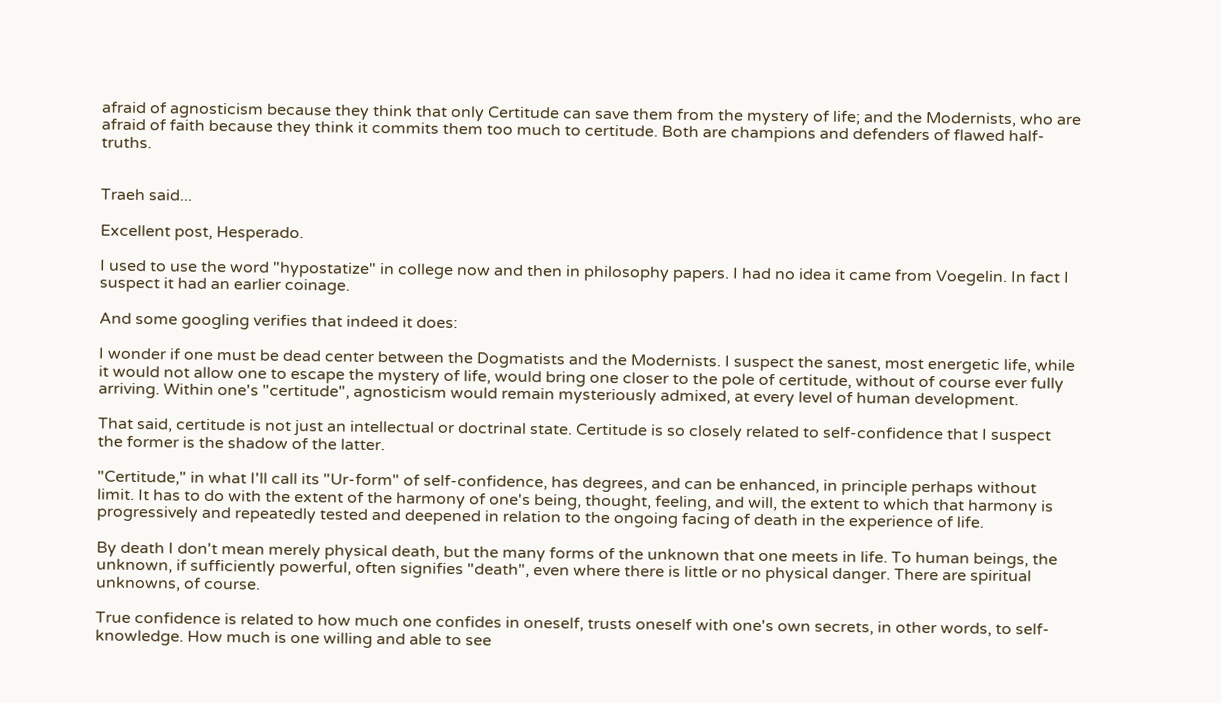afraid of agnosticism because they think that only Certitude can save them from the mystery of life; and the Modernists, who are afraid of faith because they think it commits them too much to certitude. Both are champions and defenders of flawed half-truths.


Traeh said...

Excellent post, Hesperado.

I used to use the word "hypostatize" in college now and then in philosophy papers. I had no idea it came from Voegelin. In fact I suspect it had an earlier coinage.

And some googling verifies that indeed it does:

I wonder if one must be dead center between the Dogmatists and the Modernists. I suspect the sanest, most energetic life, while it would not allow one to escape the mystery of life, would bring one closer to the pole of certitude, without of course ever fully arriving. Within one's "certitude", agnosticism would remain mysteriously admixed, at every level of human development.

That said, certitude is not just an intellectual or doctrinal state. Certitude is so closely related to self-confidence that I suspect the former is the shadow of the latter.

"Certitude," in what I'll call its "Ur-form" of self-confidence, has degrees, and can be enhanced, in principle perhaps without limit. It has to do with the extent of the harmony of one's being, thought, feeling, and will, the extent to which that harmony is progressively and repeatedly tested and deepened in relation to the ongoing facing of death in the experience of life.

By death I don't mean merely physical death, but the many forms of the unknown that one meets in life. To human beings, the unknown, if sufficiently powerful, often signifies "death", even where there is little or no physical danger. There are spiritual unknowns, of course.

True confidence is related to how much one confides in oneself, trusts oneself with one's own secrets, in other words, to self-knowledge. How much is one willing and able to see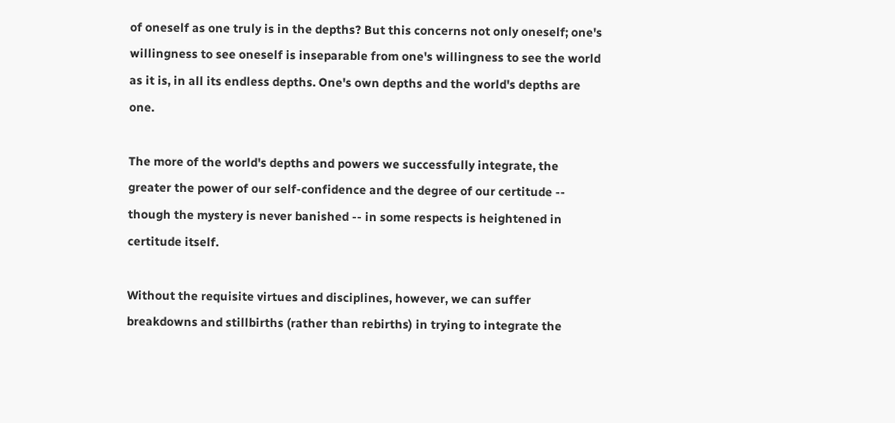of oneself as one truly is in the depths? But this concerns not only oneself; one's willingness to see oneself is inseparable from one's willingness to see the world as it is, in all its endless depths. One's own depths and the world's depths are one.

The more of the world's depths and powers we successfully integrate, the greater the power of our self-confidence and the degree of our certitude -- though the mystery is never banished -- in some respects is heightened in certitude itself.

Without the requisite virtues and disciplines, however, we can suffer breakdowns and stillbirths (rather than rebirths) in trying to integrate the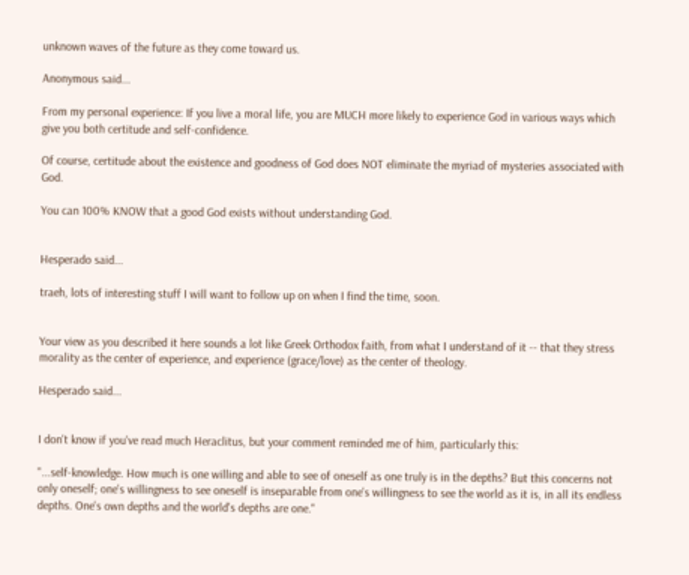unknown waves of the future as they come toward us.

Anonymous said...

From my personal experience: If you live a moral life, you are MUCH more likely to experience God in various ways which give you both certitude and self-confidence.

Of course, certitude about the existence and goodness of God does NOT eliminate the myriad of mysteries associated with God.

You can 100% KNOW that a good God exists without understanding God.


Hesperado said...

traeh, lots of interesting stuff I will want to follow up on when I find the time, soon.


Your view as you described it here sounds a lot like Greek Orthodox faith, from what I understand of it -- that they stress morality as the center of experience, and experience (grace/love) as the center of theology.

Hesperado said...


I don't know if you've read much Heraclitus, but your comment reminded me of him, particularly this:

"...self-knowledge. How much is one willing and able to see of oneself as one truly is in the depths? But this concerns not only oneself; one's willingness to see oneself is inseparable from one's willingness to see the world as it is, in all its endless depths. One's own depths and the world's depths are one."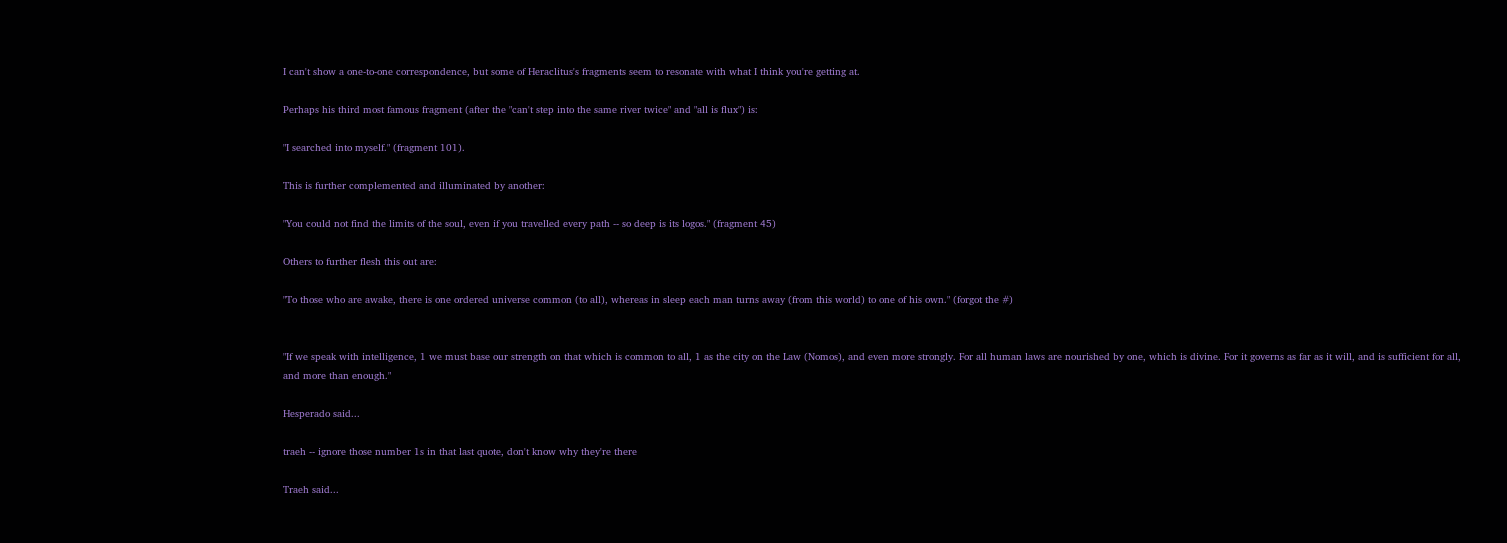I can't show a one-to-one correspondence, but some of Heraclitus's fragments seem to resonate with what I think you're getting at.

Perhaps his third most famous fragment (after the "can't step into the same river twice" and "all is flux") is:

"I searched into myself." (fragment 101).

This is further complemented and illuminated by another:

"You could not find the limits of the soul, even if you travelled every path -- so deep is its logos." (fragment 45)

Others to further flesh this out are:

"To those who are awake, there is one ordered universe common (to all), whereas in sleep each man turns away (from this world) to one of his own." (forgot the #)


"If we speak with intelligence, 1 we must base our strength on that which is common to all, 1 as the city on the Law (Nomos), and even more strongly. For all human laws are nourished by one, which is divine. For it governs as far as it will, and is sufficient for all, and more than enough."

Hesperado said...

traeh -- ignore those number 1s in that last quote, don't know why they're there

Traeh said...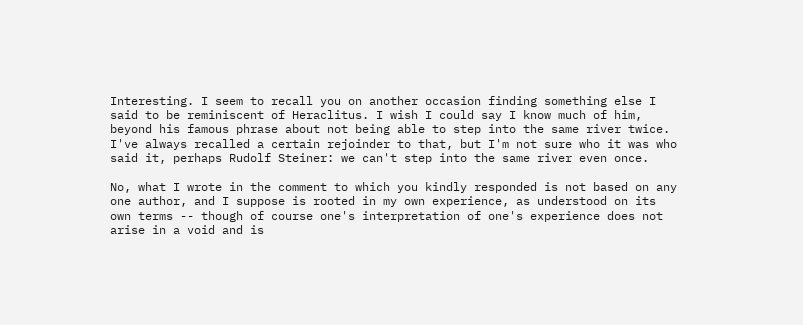Interesting. I seem to recall you on another occasion finding something else I said to be reminiscent of Heraclitus. I wish I could say I know much of him, beyond his famous phrase about not being able to step into the same river twice. I've always recalled a certain rejoinder to that, but I'm not sure who it was who said it, perhaps Rudolf Steiner: we can't step into the same river even once.

No, what I wrote in the comment to which you kindly responded is not based on any one author, and I suppose is rooted in my own experience, as understood on its own terms -- though of course one's interpretation of one's experience does not arise in a void and is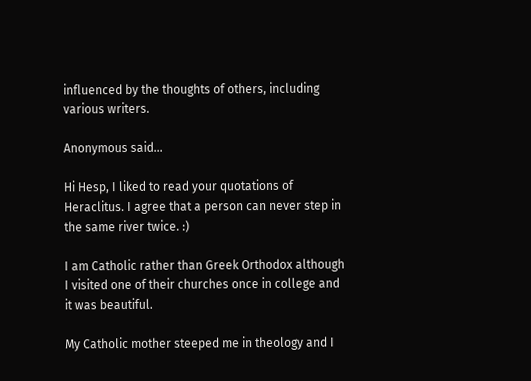influenced by the thoughts of others, including various writers.

Anonymous said...

Hi Hesp, I liked to read your quotations of Heraclitus. I agree that a person can never step in the same river twice. :)

I am Catholic rather than Greek Orthodox although I visited one of their churches once in college and it was beautiful.

My Catholic mother steeped me in theology and I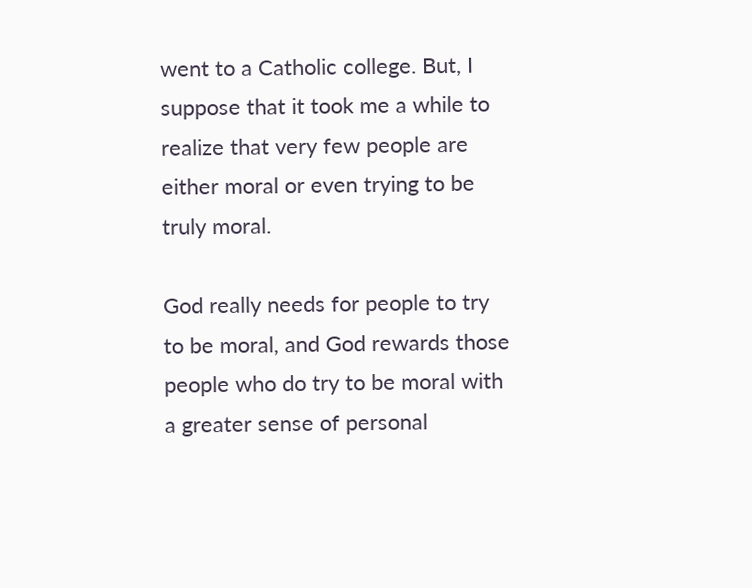went to a Catholic college. But, I suppose that it took me a while to realize that very few people are either moral or even trying to be truly moral.

God really needs for people to try to be moral, and God rewards those people who do try to be moral with a greater sense of personal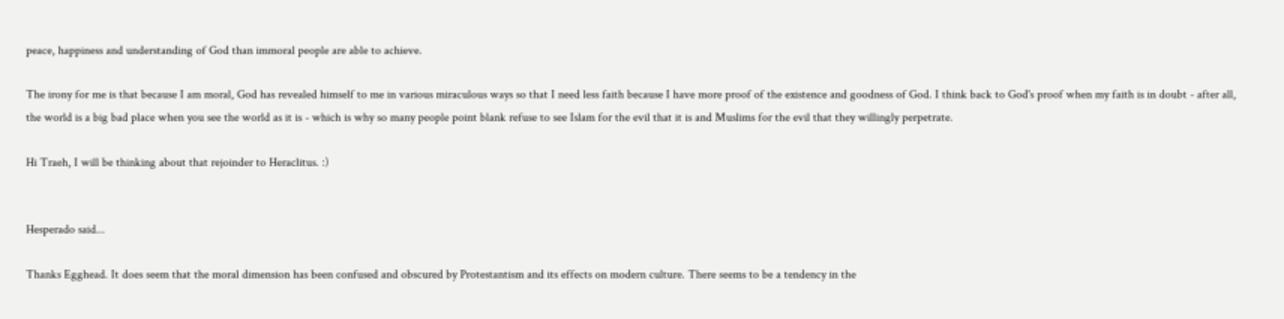peace, happiness and understanding of God than immoral people are able to achieve.

The irony for me is that because I am moral, God has revealed himself to me in various miraculous ways so that I need less faith because I have more proof of the existence and goodness of God. I think back to God's proof when my faith is in doubt - after all, the world is a big bad place when you see the world as it is - which is why so many people point blank refuse to see Islam for the evil that it is and Muslims for the evil that they willingly perpetrate.

Hi Traeh, I will be thinking about that rejoinder to Heraclitus. :)


Hesperado said...

Thanks Egghead. It does seem that the moral dimension has been confused and obscured by Protestantism and its effects on modern culture. There seems to be a tendency in the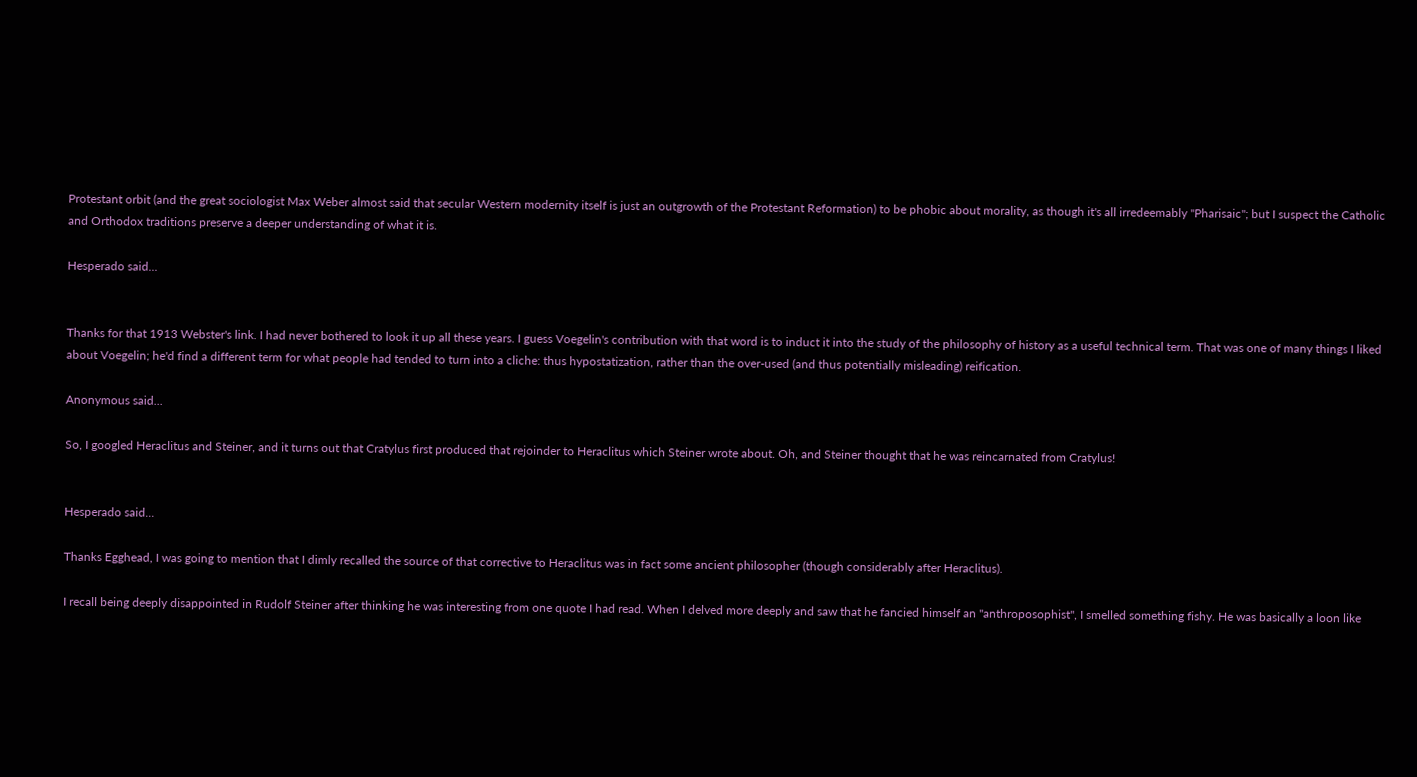Protestant orbit (and the great sociologist Max Weber almost said that secular Western modernity itself is just an outgrowth of the Protestant Reformation) to be phobic about morality, as though it's all irredeemably "Pharisaic"; but I suspect the Catholic and Orthodox traditions preserve a deeper understanding of what it is.

Hesperado said...


Thanks for that 1913 Webster's link. I had never bothered to look it up all these years. I guess Voegelin's contribution with that word is to induct it into the study of the philosophy of history as a useful technical term. That was one of many things I liked about Voegelin; he'd find a different term for what people had tended to turn into a cliche: thus hypostatization, rather than the over-used (and thus potentially misleading) reification.

Anonymous said...

So, I googled Heraclitus and Steiner, and it turns out that Cratylus first produced that rejoinder to Heraclitus which Steiner wrote about. Oh, and Steiner thought that he was reincarnated from Cratylus!


Hesperado said...

Thanks Egghead, I was going to mention that I dimly recalled the source of that corrective to Heraclitus was in fact some ancient philosopher (though considerably after Heraclitus).

I recall being deeply disappointed in Rudolf Steiner after thinking he was interesting from one quote I had read. When I delved more deeply and saw that he fancied himself an "anthroposophist", I smelled something fishy. He was basically a loon like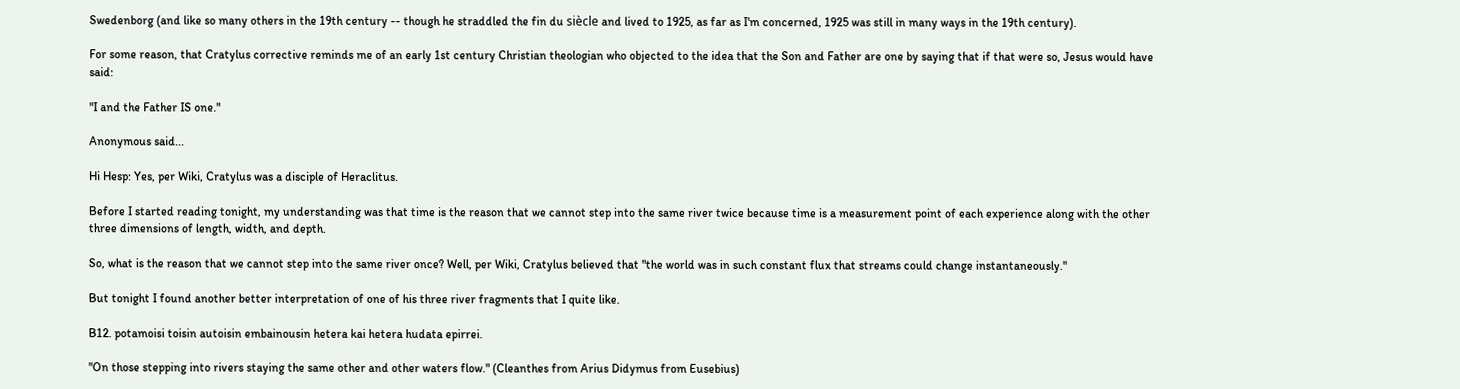Swedenborg (and like so many others in the 19th century -- though he straddled the fin du siècle and lived to 1925, as far as I'm concerned, 1925 was still in many ways in the 19th century).

For some reason, that Cratylus corrective reminds me of an early 1st century Christian theologian who objected to the idea that the Son and Father are one by saying that if that were so, Jesus would have said:

"I and the Father IS one."

Anonymous said...

Hi Hesp: Yes, per Wiki, Cratylus was a disciple of Heraclitus.

Before I started reading tonight, my understanding was that time is the reason that we cannot step into the same river twice because time is a measurement point of each experience along with the other three dimensions of length, width, and depth.

So, what is the reason that we cannot step into the same river once? Well, per Wiki, Cratylus believed that "the world was in such constant flux that streams could change instantaneously."

But tonight I found another better interpretation of one of his three river fragments that I quite like.

B12. potamoisi toisin autoisin embainousin hetera kai hetera hudata epirrei.

"On those stepping into rivers staying the same other and other waters flow." (Cleanthes from Arius Didymus from Eusebius)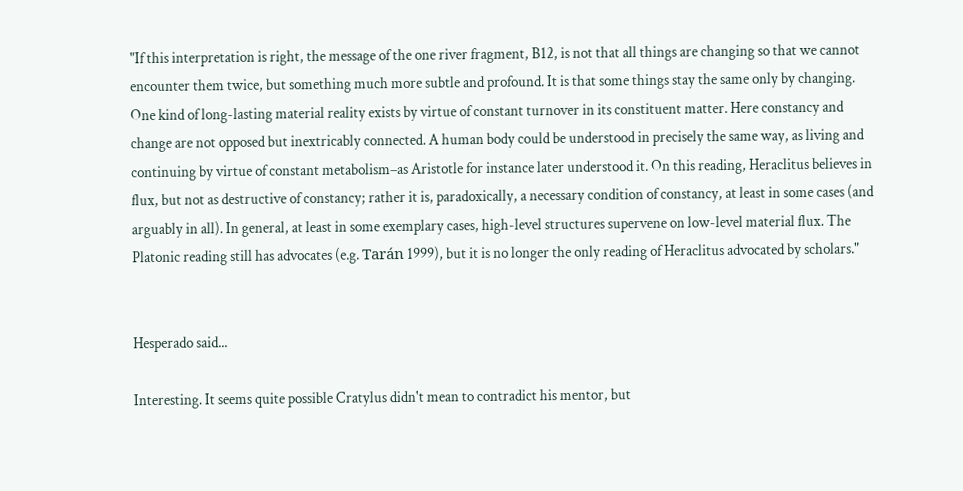"If this interpretation is right, the message of the one river fragment, B12, is not that all things are changing so that we cannot encounter them twice, but something much more subtle and profound. It is that some things stay the same only by changing. One kind of long-lasting material reality exists by virtue of constant turnover in its constituent matter. Here constancy and change are not opposed but inextricably connected. A human body could be understood in precisely the same way, as living and continuing by virtue of constant metabolism–as Aristotle for instance later understood it. On this reading, Heraclitus believes in flux, but not as destructive of constancy; rather it is, paradoxically, a necessary condition of constancy, at least in some cases (and arguably in all). In general, at least in some exemplary cases, high-level structures supervene on low-level material flux. The Platonic reading still has advocates (e.g. Tarán 1999), but it is no longer the only reading of Heraclitus advocated by scholars."


Hesperado said...

Interesting. It seems quite possible Cratylus didn't mean to contradict his mentor, but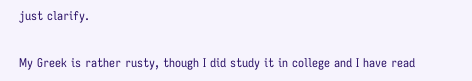just clarify.

My Greek is rather rusty, though I did study it in college and I have read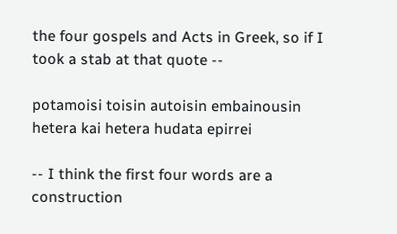the four gospels and Acts in Greek, so if I took a stab at that quote --

potamoisi toisin autoisin embainousin hetera kai hetera hudata epirrei

-- I think the first four words are a construction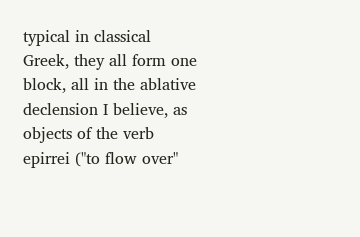typical in classical Greek, they all form one block, all in the ablative declension I believe, as objects of the verb epirrei ("to flow over"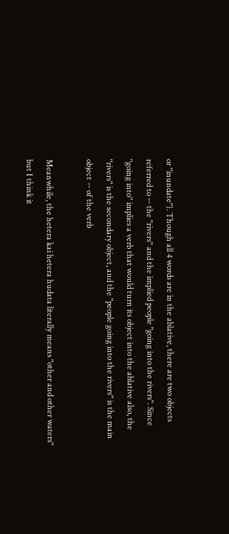or "inundate"). Though all 4 words are in the ablative, there are two objects referred to -- the "rivers" and the implied people "going into the rivers". Since "going into" implies a verb that would turn its object into the ablative also, the "rivers" is the secondary object, and the "people going into the rivers" is the main object -- of the verb

Meanwhile, the hetera kai hetera hudata literally means "other and other waters" but I think it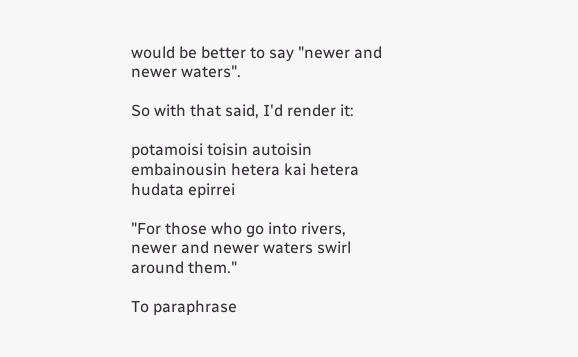would be better to say "newer and newer waters".

So with that said, I'd render it:

potamoisi toisin autoisin embainousin hetera kai hetera hudata epirrei

"For those who go into rivers, newer and newer waters swirl around them."

To paraphrase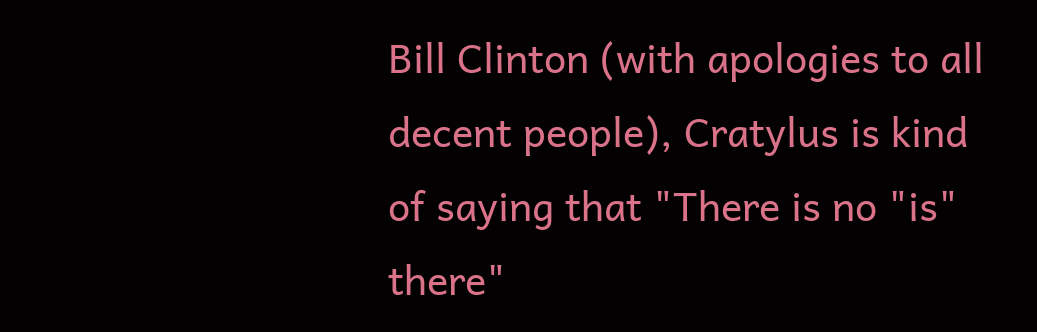Bill Clinton (with apologies to all decent people), Cratylus is kind of saying that "There is no "is" there"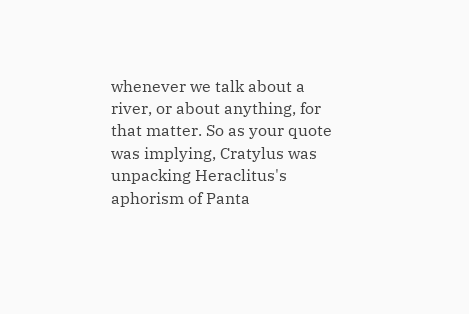whenever we talk about a river, or about anything, for that matter. So as your quote was implying, Cratylus was unpacking Heraclitus's aphorism of Panta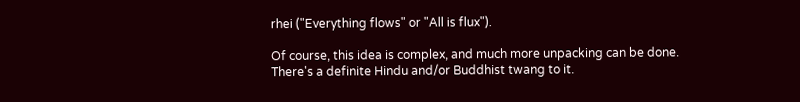rhei ("Everything flows" or "All is flux").

Of course, this idea is complex, and much more unpacking can be done. There's a definite Hindu and/or Buddhist twang to it.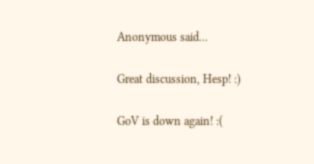Anonymous said...

Great discussion, Hesp! :)

GoV is down again! :(